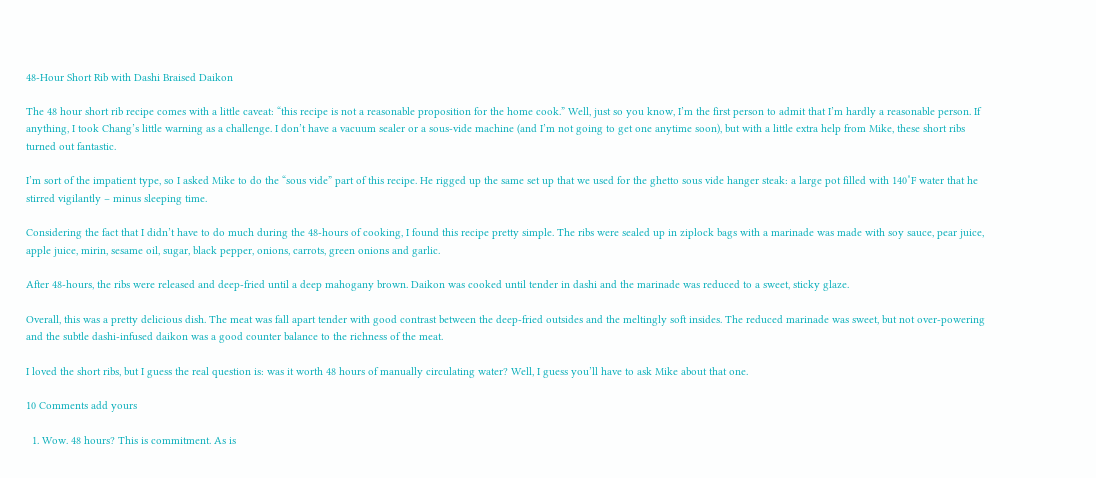48-Hour Short Rib with Dashi Braised Daikon

The 48 hour short rib recipe comes with a little caveat: “this recipe is not a reasonable proposition for the home cook.” Well, just so you know, I’m the first person to admit that I’m hardly a reasonable person. If anything, I took Chang’s little warning as a challenge. I don’t have a vacuum sealer or a sous-vide machine (and I’m not going to get one anytime soon), but with a little extra help from Mike, these short ribs turned out fantastic.

I’m sort of the impatient type, so I asked Mike to do the “sous vide” part of this recipe. He rigged up the same set up that we used for the ghetto sous vide hanger steak: a large pot filled with 140˚F water that he stirred vigilantly – minus sleeping time.

Considering the fact that I didn’t have to do much during the 48-hours of cooking, I found this recipe pretty simple. The ribs were sealed up in ziplock bags with a marinade was made with soy sauce, pear juice, apple juice, mirin, sesame oil, sugar, black pepper, onions, carrots, green onions and garlic.

After 48-hours, the ribs were released and deep-fried until a deep mahogany brown. Daikon was cooked until tender in dashi and the marinade was reduced to a sweet, sticky glaze.

Overall, this was a pretty delicious dish. The meat was fall apart tender with good contrast between the deep-fried outsides and the meltingly soft insides. The reduced marinade was sweet, but not over-powering and the subtle dashi-infused daikon was a good counter balance to the richness of the meat.

I loved the short ribs, but I guess the real question is: was it worth 48 hours of manually circulating water? Well, I guess you’ll have to ask Mike about that one.

10 Comments add yours

  1. Wow. 48 hours? This is commitment. As is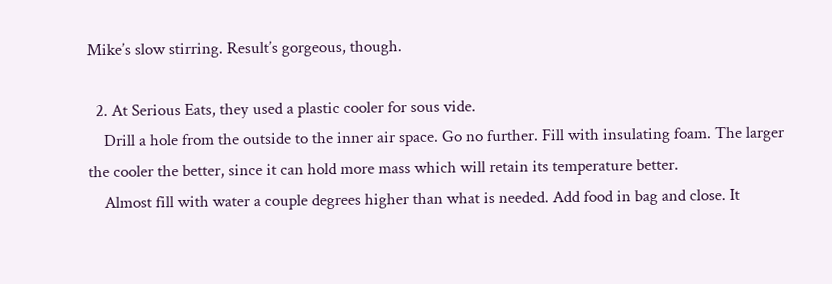Mike’s slow stirring. Result’s gorgeous, though.

  2. At Serious Eats, they used a plastic cooler for sous vide.
    Drill a hole from the outside to the inner air space. Go no further. Fill with insulating foam. The larger the cooler the better, since it can hold more mass which will retain its temperature better.
    Almost fill with water a couple degrees higher than what is needed. Add food in bag and close. It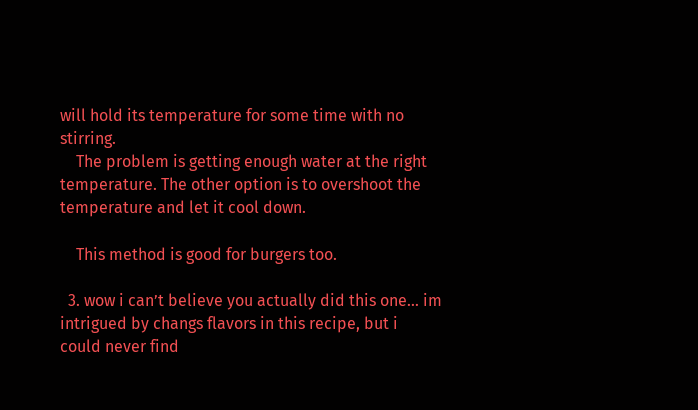will hold its temperature for some time with no stirring.
    The problem is getting enough water at the right temperature. The other option is to overshoot the temperature and let it cool down.

    This method is good for burgers too.

  3. wow i can’t believe you actually did this one… im intrigued by changs flavors in this recipe, but i could never find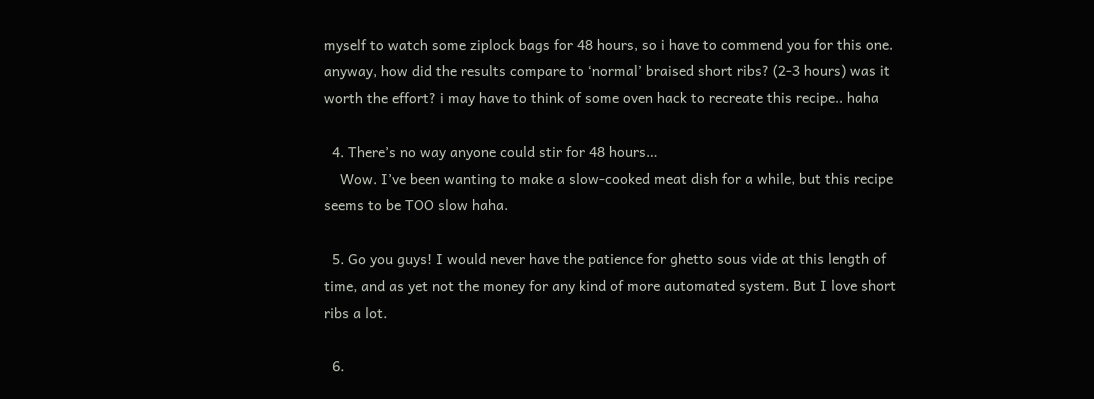myself to watch some ziplock bags for 48 hours, so i have to commend you for this one. anyway, how did the results compare to ‘normal’ braised short ribs? (2-3 hours) was it worth the effort? i may have to think of some oven hack to recreate this recipe.. haha

  4. There’s no way anyone could stir for 48 hours…
    Wow. I’ve been wanting to make a slow-cooked meat dish for a while, but this recipe seems to be TOO slow haha.

  5. Go you guys! I would never have the patience for ghetto sous vide at this length of time, and as yet not the money for any kind of more automated system. But I love short ribs a lot.

  6.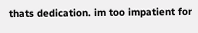thats dedication. im too impatient for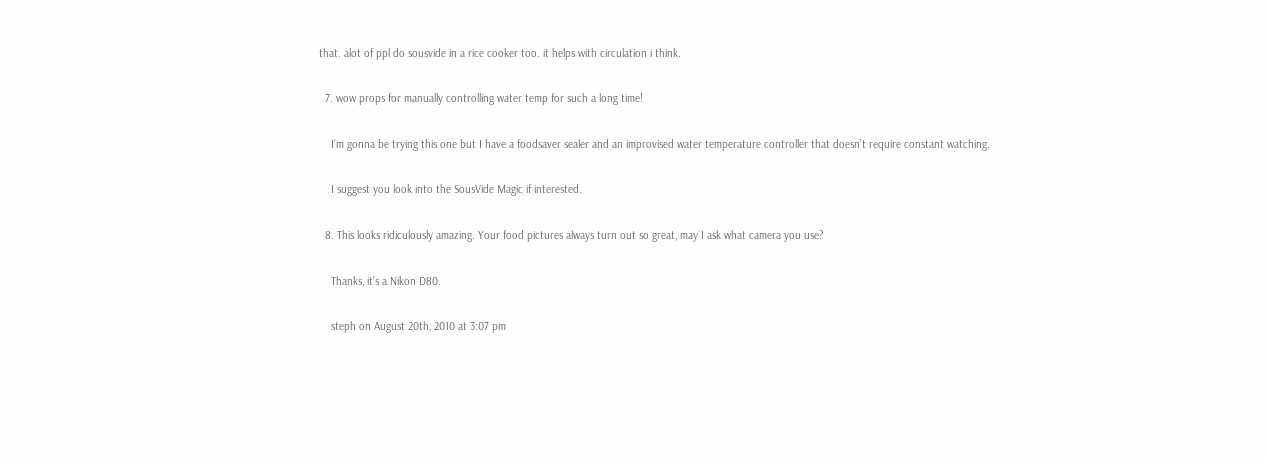that. alot of ppl do sousvide in a rice cooker too. it helps with circulation i think.

  7. wow props for manually controlling water temp for such a long time!

    I’m gonna be trying this one but I have a foodsaver sealer and an improvised water temperature controller that doesn’t require constant watching.

    I suggest you look into the SousVide Magic if interested.

  8. This looks ridiculously amazing. Your food pictures always turn out so great, may I ask what camera you use?

    Thanks, it’s a Nikon D80.

    steph on August 20th, 2010 at 3:07 pm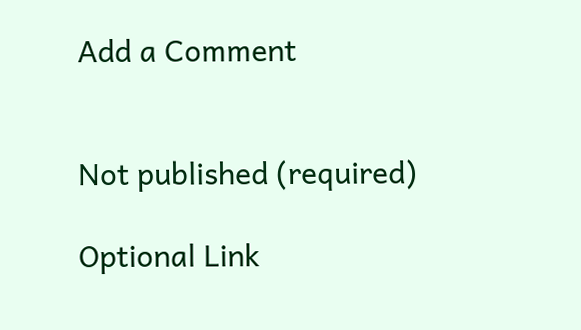Add a Comment


Not published (required)

Optional Link